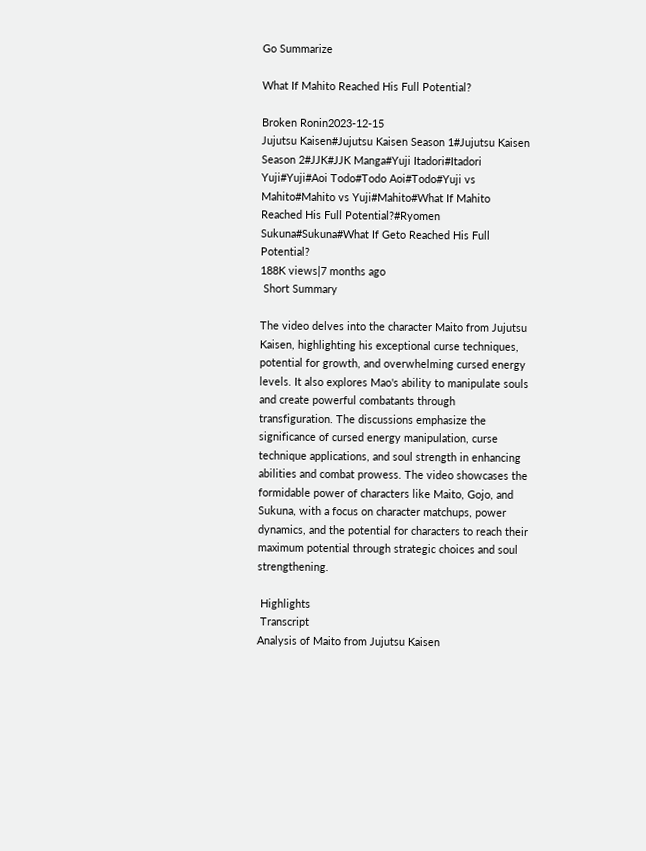Go Summarize

What If Mahito Reached His Full Potential?

Broken Ronin2023-12-15
Jujutsu Kaisen#Jujutsu Kaisen Season 1#Jujutsu Kaisen Season 2#JJK#JJK Manga#Yuji Itadori#Itadori Yuji#Yuji#Aoi Todo#Todo Aoi#Todo#Yuji vs Mahito#Mahito vs Yuji#Mahito#What If Mahito Reached His Full Potential?#Ryomen Sukuna#Sukuna#What If Geto Reached His Full Potential?
188K views|7 months ago
 Short Summary

The video delves into the character Maito from Jujutsu Kaisen, highlighting his exceptional curse techniques, potential for growth, and overwhelming cursed energy levels. It also explores Mao's ability to manipulate souls and create powerful combatants through transfiguration. The discussions emphasize the significance of cursed energy manipulation, curse technique applications, and soul strength in enhancing abilities and combat prowess. The video showcases the formidable power of characters like Maito, Gojo, and Sukuna, with a focus on character matchups, power dynamics, and the potential for characters to reach their maximum potential through strategic choices and soul strengthening.

 Highlights
 Transcript
Analysis of Maito from Jujutsu Kaisen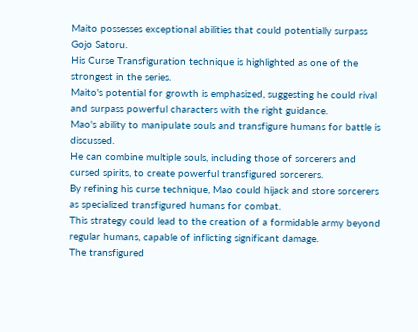Maito possesses exceptional abilities that could potentially surpass Gojo Satoru.
His Curse Transfiguration technique is highlighted as one of the strongest in the series.
Maito's potential for growth is emphasized, suggesting he could rival and surpass powerful characters with the right guidance.
Mao's ability to manipulate souls and transfigure humans for battle is discussed.
He can combine multiple souls, including those of sorcerers and cursed spirits, to create powerful transfigured sorcerers.
By refining his curse technique, Mao could hijack and store sorcerers as specialized transfigured humans for combat.
This strategy could lead to the creation of a formidable army beyond regular humans, capable of inflicting significant damage.
The transfigured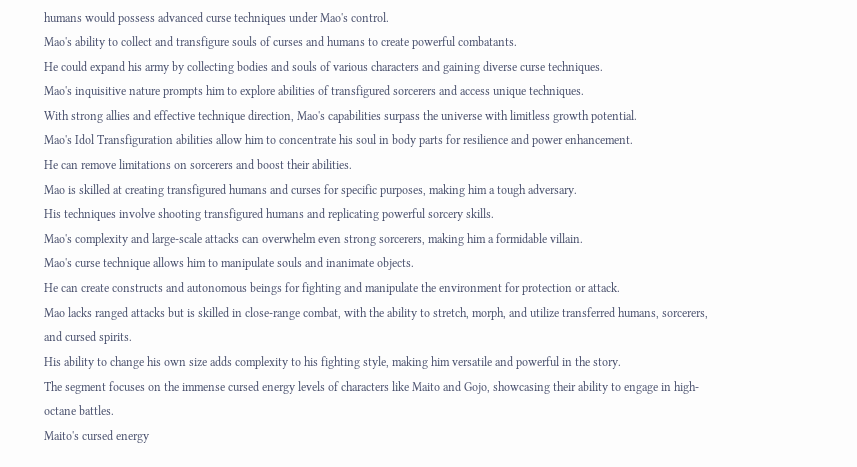humans would possess advanced curse techniques under Mao's control.
Mao's ability to collect and transfigure souls of curses and humans to create powerful combatants.
He could expand his army by collecting bodies and souls of various characters and gaining diverse curse techniques.
Mao's inquisitive nature prompts him to explore abilities of transfigured sorcerers and access unique techniques.
With strong allies and effective technique direction, Mao's capabilities surpass the universe with limitless growth potential.
Mao's Idol Transfiguration abilities allow him to concentrate his soul in body parts for resilience and power enhancement.
He can remove limitations on sorcerers and boost their abilities.
Mao is skilled at creating transfigured humans and curses for specific purposes, making him a tough adversary.
His techniques involve shooting transfigured humans and replicating powerful sorcery skills.
Mao's complexity and large-scale attacks can overwhelm even strong sorcerers, making him a formidable villain.
Mao's curse technique allows him to manipulate souls and inanimate objects.
He can create constructs and autonomous beings for fighting and manipulate the environment for protection or attack.
Mao lacks ranged attacks but is skilled in close-range combat, with the ability to stretch, morph, and utilize transferred humans, sorcerers, and cursed spirits.
His ability to change his own size adds complexity to his fighting style, making him versatile and powerful in the story.
The segment focuses on the immense cursed energy levels of characters like Maito and Gojo, showcasing their ability to engage in high-octane battles.
Maito's cursed energy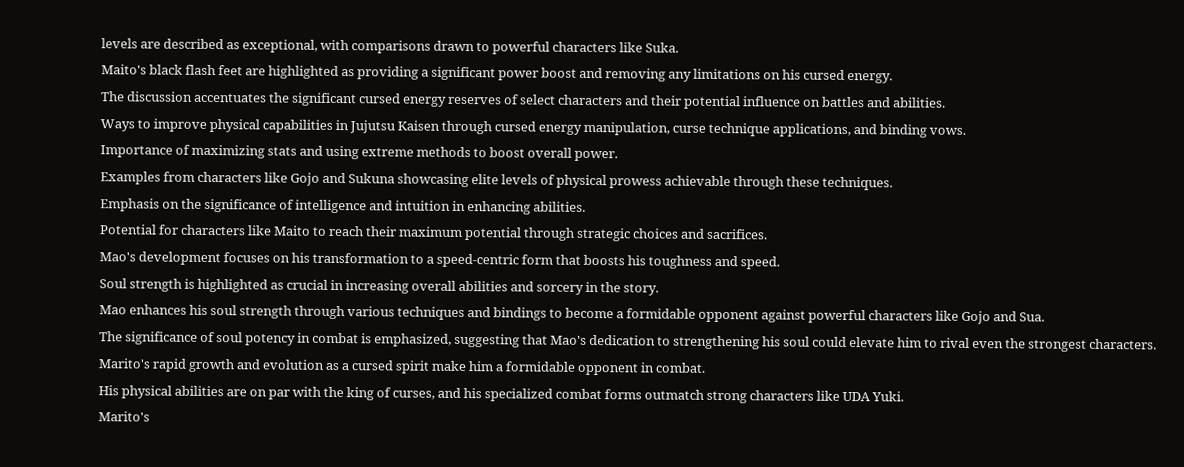levels are described as exceptional, with comparisons drawn to powerful characters like Suka.
Maito's black flash feet are highlighted as providing a significant power boost and removing any limitations on his cursed energy.
The discussion accentuates the significant cursed energy reserves of select characters and their potential influence on battles and abilities.
Ways to improve physical capabilities in Jujutsu Kaisen through cursed energy manipulation, curse technique applications, and binding vows.
Importance of maximizing stats and using extreme methods to boost overall power.
Examples from characters like Gojo and Sukuna showcasing elite levels of physical prowess achievable through these techniques.
Emphasis on the significance of intelligence and intuition in enhancing abilities.
Potential for characters like Maito to reach their maximum potential through strategic choices and sacrifices.
Mao's development focuses on his transformation to a speed-centric form that boosts his toughness and speed.
Soul strength is highlighted as crucial in increasing overall abilities and sorcery in the story.
Mao enhances his soul strength through various techniques and bindings to become a formidable opponent against powerful characters like Gojo and Sua.
The significance of soul potency in combat is emphasized, suggesting that Mao's dedication to strengthening his soul could elevate him to rival even the strongest characters.
Marito's rapid growth and evolution as a cursed spirit make him a formidable opponent in combat.
His physical abilities are on par with the king of curses, and his specialized combat forms outmatch strong characters like UDA Yuki.
Marito's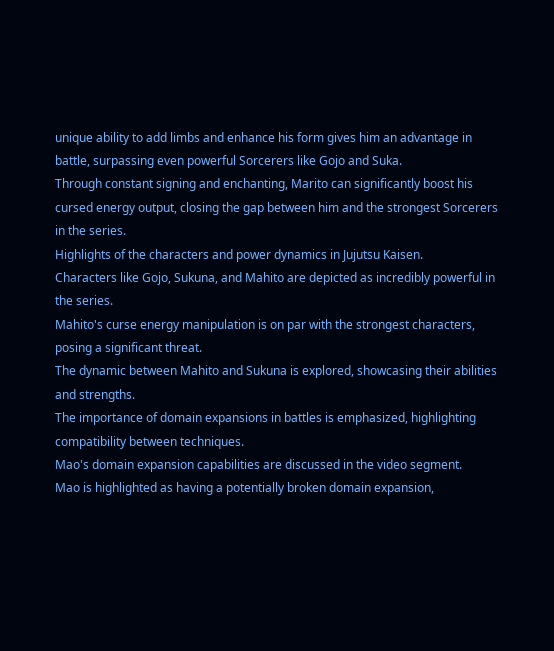unique ability to add limbs and enhance his form gives him an advantage in battle, surpassing even powerful Sorcerers like Gojo and Suka.
Through constant signing and enchanting, Marito can significantly boost his cursed energy output, closing the gap between him and the strongest Sorcerers in the series.
Highlights of the characters and power dynamics in Jujutsu Kaisen.
Characters like Gojo, Sukuna, and Mahito are depicted as incredibly powerful in the series.
Mahito's curse energy manipulation is on par with the strongest characters, posing a significant threat.
The dynamic between Mahito and Sukuna is explored, showcasing their abilities and strengths.
The importance of domain expansions in battles is emphasized, highlighting compatibility between techniques.
Mao's domain expansion capabilities are discussed in the video segment.
Mao is highlighted as having a potentially broken domain expansion,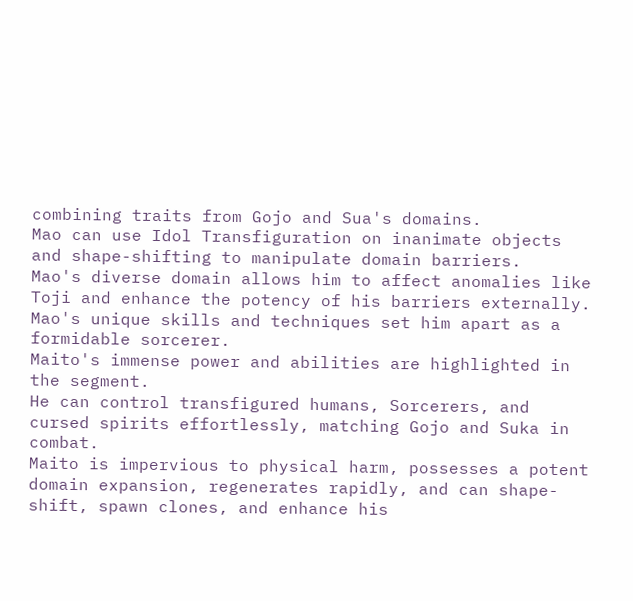combining traits from Gojo and Sua's domains.
Mao can use Idol Transfiguration on inanimate objects and shape-shifting to manipulate domain barriers.
Mao's diverse domain allows him to affect anomalies like Toji and enhance the potency of his barriers externally.
Mao's unique skills and techniques set him apart as a formidable sorcerer.
Maito's immense power and abilities are highlighted in the segment.
He can control transfigured humans, Sorcerers, and cursed spirits effortlessly, matching Gojo and Suka in combat.
Maito is impervious to physical harm, possesses a potent domain expansion, regenerates rapidly, and can shape-shift, spawn clones, and enhance his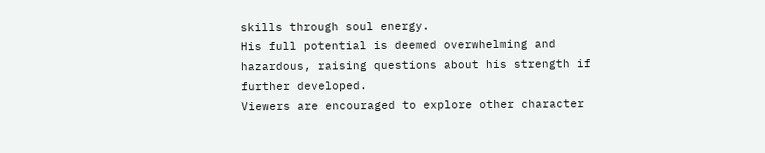skills through soul energy.
His full potential is deemed overwhelming and hazardous, raising questions about his strength if further developed.
Viewers are encouraged to explore other character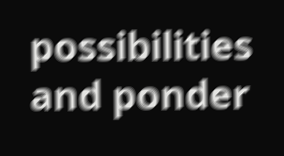possibilities and ponder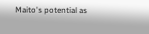Maito's potential as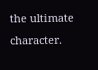the ultimate character.